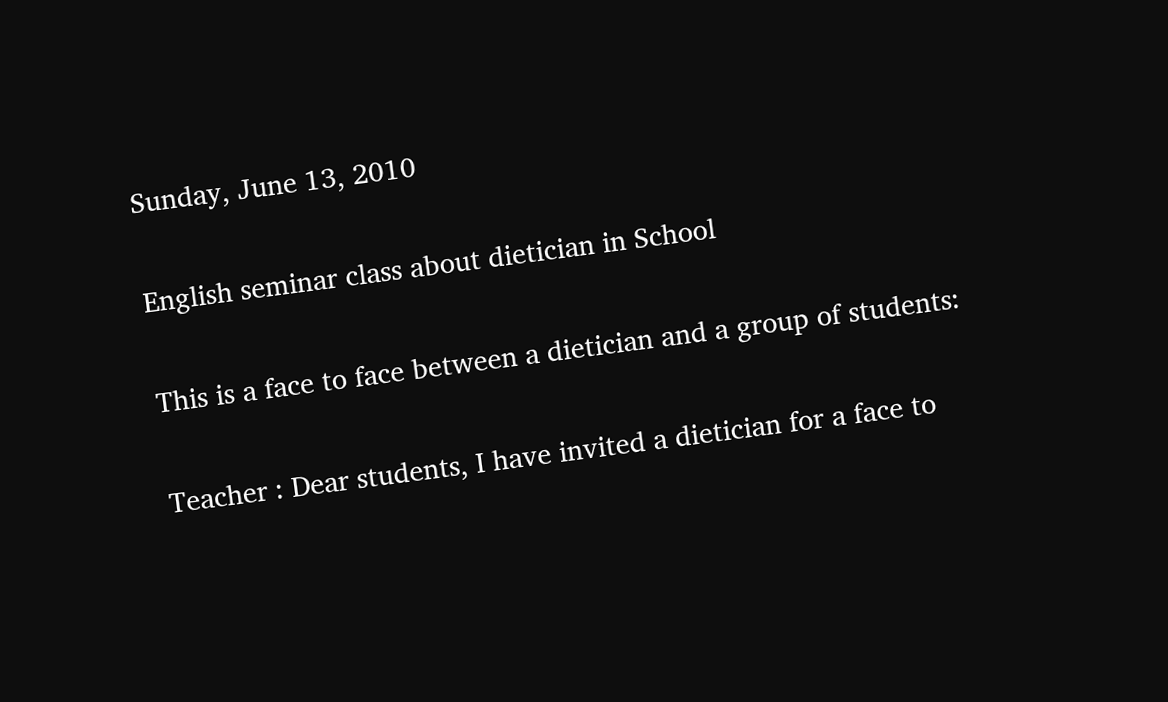Sunday, June 13, 2010

English seminar class about dietician in School

This is a face to face between a dietician and a group of students:

Teacher : Dear students, I have invited a dietician for a face to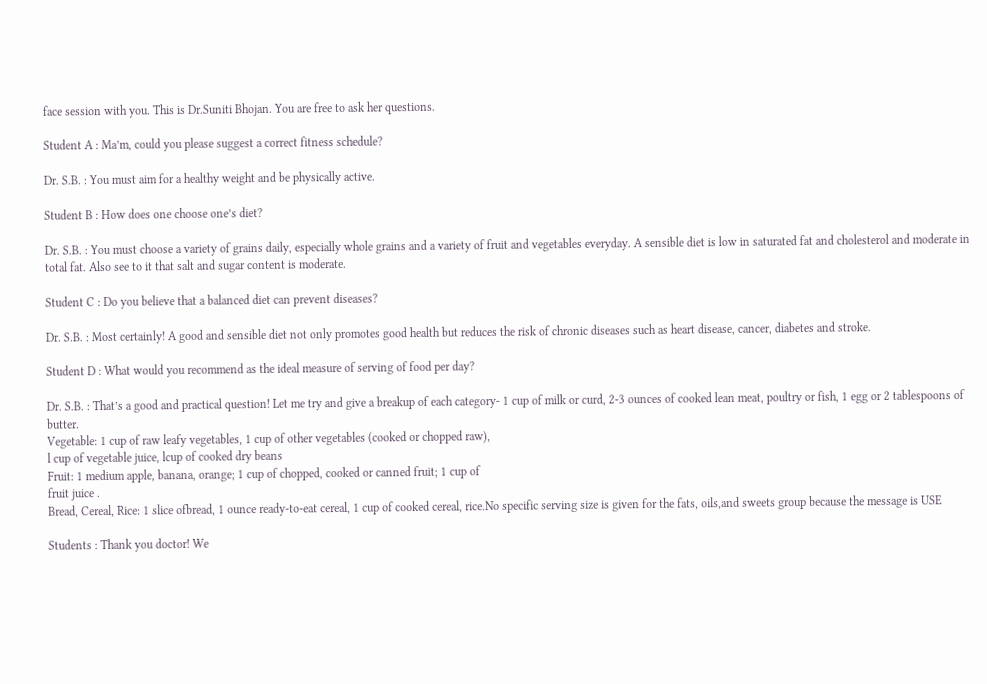face session with you. This is Dr.Suniti Bhojan. You are free to ask her questions.

Student A : Ma’m, could you please suggest a correct fitness schedule?

Dr. S.B. : You must aim for a healthy weight and be physically active.

Student B : How does one choose one’s diet?

Dr. S.B. : You must choose a variety of grains daily, especially whole grains and a variety of fruit and vegetables everyday. A sensible diet is low in saturated fat and cholesterol and moderate in
total fat. Also see to it that salt and sugar content is moderate.

Student C : Do you believe that a balanced diet can prevent diseases?

Dr. S.B. : Most certainly! A good and sensible diet not only promotes good health but reduces the risk of chronic diseases such as heart disease, cancer, diabetes and stroke.

Student D : What would you recommend as the ideal measure of serving of food per day?

Dr. S.B. : That’s a good and practical question! Let me try and give a breakup of each category- 1 cup of milk or curd, 2-3 ounces of cooked lean meat, poultry or fish, 1 egg or 2 tablespoons of butter.
Vegetable: 1 cup of raw leafy vegetables, 1 cup of other vegetables (cooked or chopped raw),
l cup of vegetable juice, lcup of cooked dry beans
Fruit: 1 medium apple, banana, orange; 1 cup of chopped, cooked or canned fruit; 1 cup of
fruit juice .
Bread, Cereal, Rice: 1 slice ofbread, 1 ounce ready-to-eat cereal, 1 cup of cooked cereal, rice.No specific serving size is given for the fats, oils,and sweets group because the message is USE

Students : Thank you doctor! We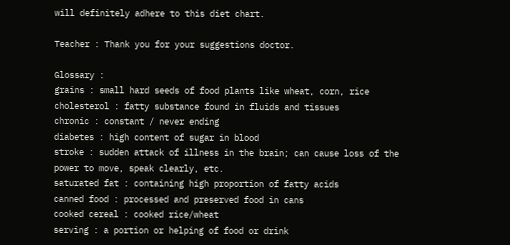will definitely adhere to this diet chart.

Teacher : Thank you for your suggestions doctor.

Glossary :
grains : small hard seeds of food plants like wheat, corn, rice
cholesterol : fatty substance found in fluids and tissues
chronic : constant / never ending
diabetes : high content of sugar in blood
stroke : sudden attack of illness in the brain; can cause loss of the power to move, speak clearly, etc.
saturated fat : containing high proportion of fatty acids
canned food : processed and preserved food in cans
cooked cereal : cooked rice/wheat
serving : a portion or helping of food or drink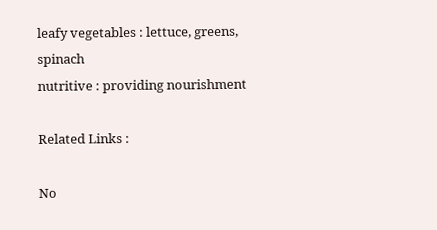leafy vegetables : lettuce, greens, spinach
nutritive : providing nourishment

Related Links :

No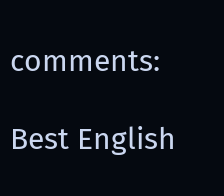comments:

Best English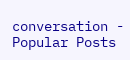conversation - Popular Posts